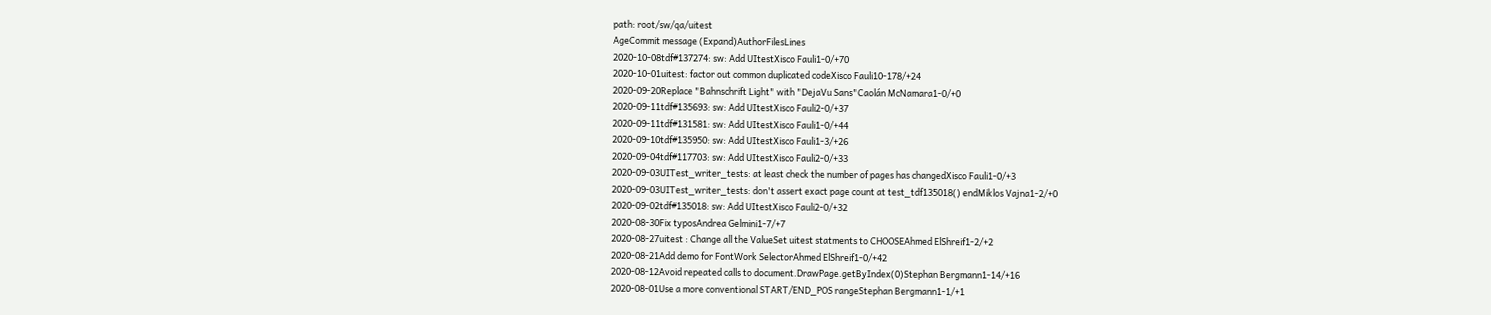path: root/sw/qa/uitest
AgeCommit message (Expand)AuthorFilesLines
2020-10-08tdf#137274: sw: Add UItestXisco Fauli1-0/+70
2020-10-01uitest: factor out common duplicated codeXisco Fauli10-178/+24
2020-09-20Replace "Bahnschrift Light" with "DejaVu Sans"Caolán McNamara1-0/+0
2020-09-11tdf#135693: sw: Add UItestXisco Fauli2-0/+37
2020-09-11tdf#131581: sw: Add UItestXisco Fauli1-0/+44
2020-09-10tdf#135950: sw: Add UItestXisco Fauli1-3/+26
2020-09-04tdf#117703: sw: Add UItestXisco Fauli2-0/+33
2020-09-03UITest_writer_tests: at least check the number of pages has changedXisco Fauli1-0/+3
2020-09-03UITest_writer_tests: don't assert exact page count at test_tdf135018() endMiklos Vajna1-2/+0
2020-09-02tdf#135018: sw: Add UItestXisco Fauli2-0/+32
2020-08-30Fix typosAndrea Gelmini1-7/+7
2020-08-27uitest : Change all the ValueSet uitest statments to CHOOSEAhmed ElShreif1-2/+2
2020-08-21Add demo for FontWork SelectorAhmed ElShreif1-0/+42
2020-08-12Avoid repeated calls to document.DrawPage.getByIndex(0)Stephan Bergmann1-14/+16
2020-08-01Use a more conventional START/END_POS rangeStephan Bergmann1-1/+1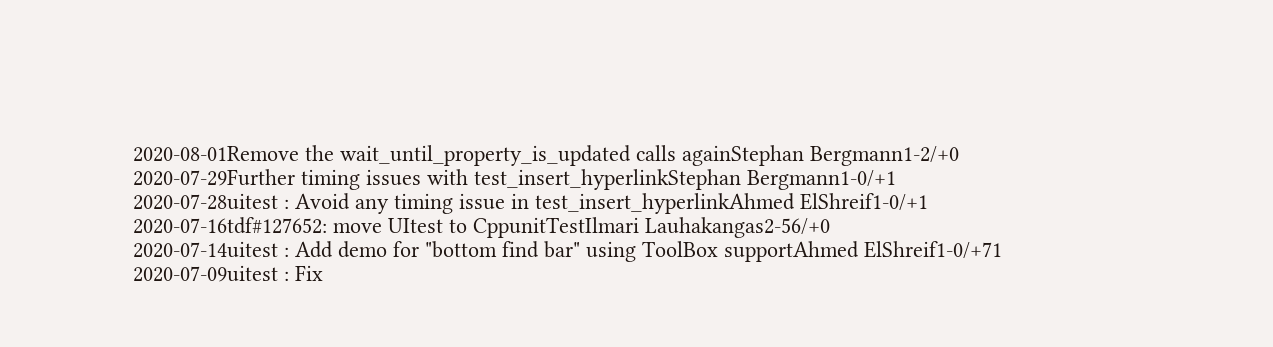2020-08-01Remove the wait_until_property_is_updated calls againStephan Bergmann1-2/+0
2020-07-29Further timing issues with test_insert_hyperlinkStephan Bergmann1-0/+1
2020-07-28uitest : Avoid any timing issue in test_insert_hyperlinkAhmed ElShreif1-0/+1
2020-07-16tdf#127652: move UItest to CppunitTestIlmari Lauhakangas2-56/+0
2020-07-14uitest : Add demo for "bottom find bar" using ToolBox supportAhmed ElShreif1-0/+71
2020-07-09uitest : Fix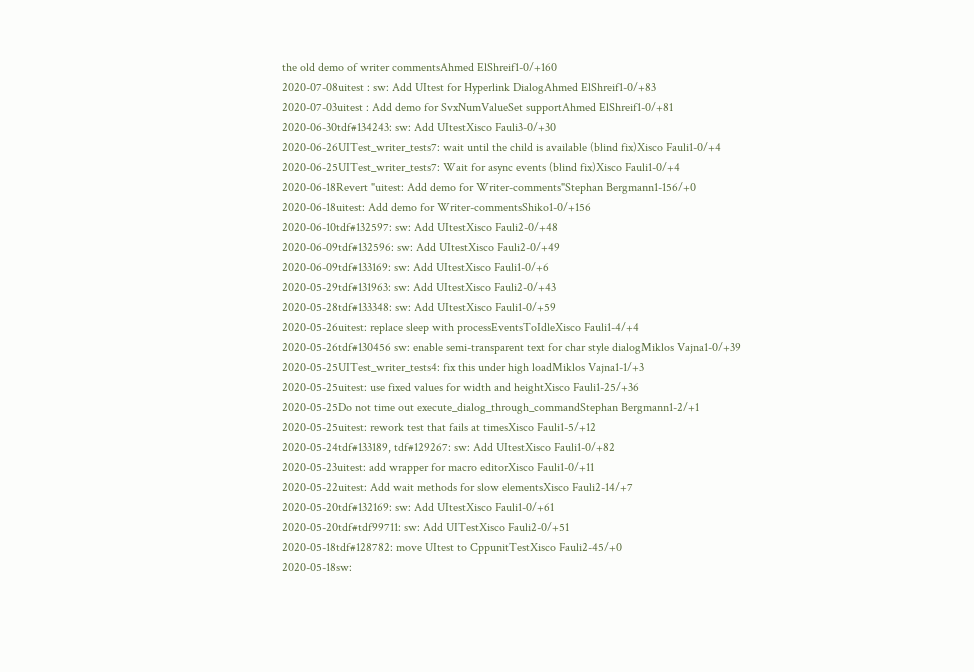the old demo of writer commentsAhmed ElShreif1-0/+160
2020-07-08uitest : sw: Add UItest for Hyperlink DialogAhmed ElShreif1-0/+83
2020-07-03uitest : Add demo for SvxNumValueSet supportAhmed ElShreif1-0/+81
2020-06-30tdf#134243: sw: Add UItestXisco Fauli3-0/+30
2020-06-26UITest_writer_tests7: wait until the child is available (blind fix)Xisco Fauli1-0/+4
2020-06-25UITest_writer_tests7: Wait for async events (blind fix)Xisco Fauli1-0/+4
2020-06-18Revert "uitest: Add demo for Writer-comments"Stephan Bergmann1-156/+0
2020-06-18uitest: Add demo for Writer-commentsShiko1-0/+156
2020-06-10tdf#132597: sw: Add UItestXisco Fauli2-0/+48
2020-06-09tdf#132596: sw: Add UItestXisco Fauli2-0/+49
2020-06-09tdf#133169: sw: Add UItestXisco Fauli1-0/+6
2020-05-29tdf#131963: sw: Add UItestXisco Fauli2-0/+43
2020-05-28tdf#133348: sw: Add UItestXisco Fauli1-0/+59
2020-05-26uitest: replace sleep with processEventsToIdleXisco Fauli1-4/+4
2020-05-26tdf#130456 sw: enable semi-transparent text for char style dialogMiklos Vajna1-0/+39
2020-05-25UITest_writer_tests4: fix this under high loadMiklos Vajna1-1/+3
2020-05-25uitest: use fixed values for width and heightXisco Fauli1-25/+36
2020-05-25Do not time out execute_dialog_through_commandStephan Bergmann1-2/+1
2020-05-25uitest: rework test that fails at timesXisco Fauli1-5/+12
2020-05-24tdf#133189, tdf#129267: sw: Add UItestXisco Fauli1-0/+82
2020-05-23uitest: add wrapper for macro editorXisco Fauli1-0/+11
2020-05-22uitest: Add wait methods for slow elementsXisco Fauli2-14/+7
2020-05-20tdf#132169: sw: Add UItestXisco Fauli1-0/+61
2020-05-20tdf#tdf99711: sw: Add UITestXisco Fauli2-0/+51
2020-05-18tdf#128782: move UItest to CppunitTestXisco Fauli2-45/+0
2020-05-18sw: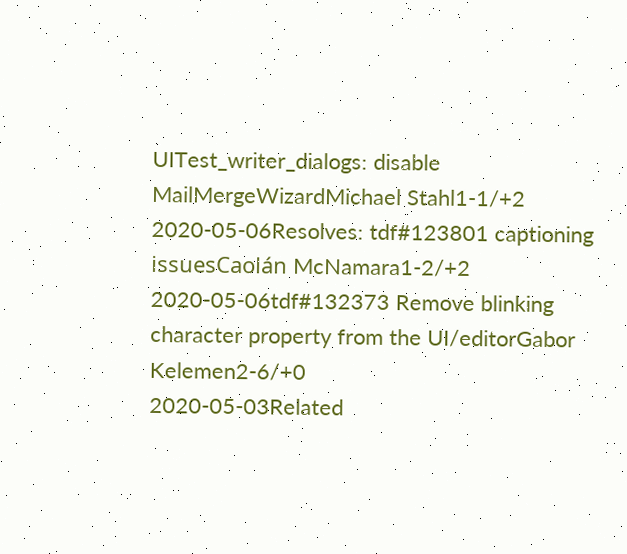UITest_writer_dialogs: disable MailMergeWizardMichael Stahl1-1/+2
2020-05-06Resolves: tdf#123801 captioning issuesCaolán McNamara1-2/+2
2020-05-06tdf#132373 Remove blinking character property from the UI/editorGabor Kelemen2-6/+0
2020-05-03Related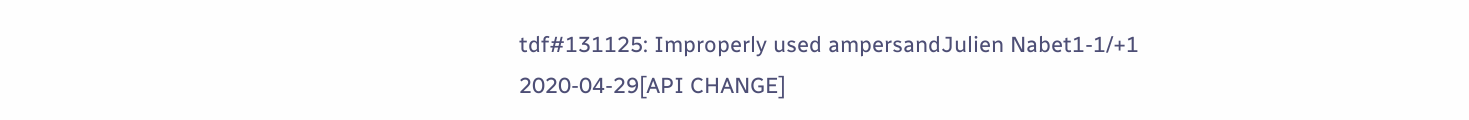tdf#131125: Improperly used ampersandJulien Nabet1-1/+1
2020-04-29[API CHANGE]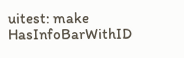uitest: make HasInfoBarWithID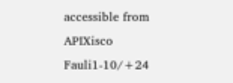accessible from APIXisco Fauli1-10/+24